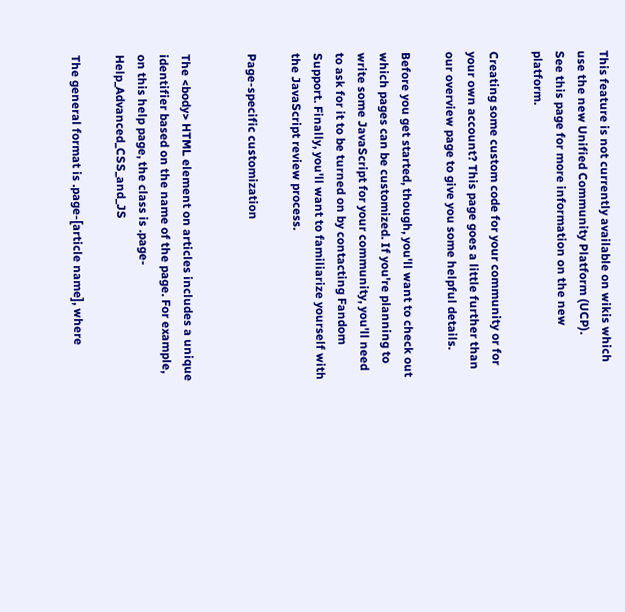This feature is not currently available on wikis which use the new Unified Community Platform (UCP).
See this page for more information on the new platform.

Creating some custom code for your community or for your own account? This page goes a little further than our overview page to give you some helpful details.

Before you get started, though, you'll want to check out which pages can be customized. If you're planning to write some JavaScript for your community, you'll need to ask for it to be turned on by contacting Fandom Support. Finally, you'll want to familiarize yourself with the JavaScript review process.

Page-specific customization


The <body> HTML element on articles includes a unique identifier based on the name of the page. For example, on this help page, the class is .page-Help_Advanced_CSS_and_JS

The general format is .page-[article name], where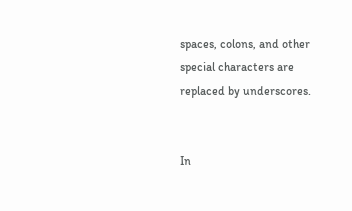spaces, colons, and other special characters are replaced by underscores.


In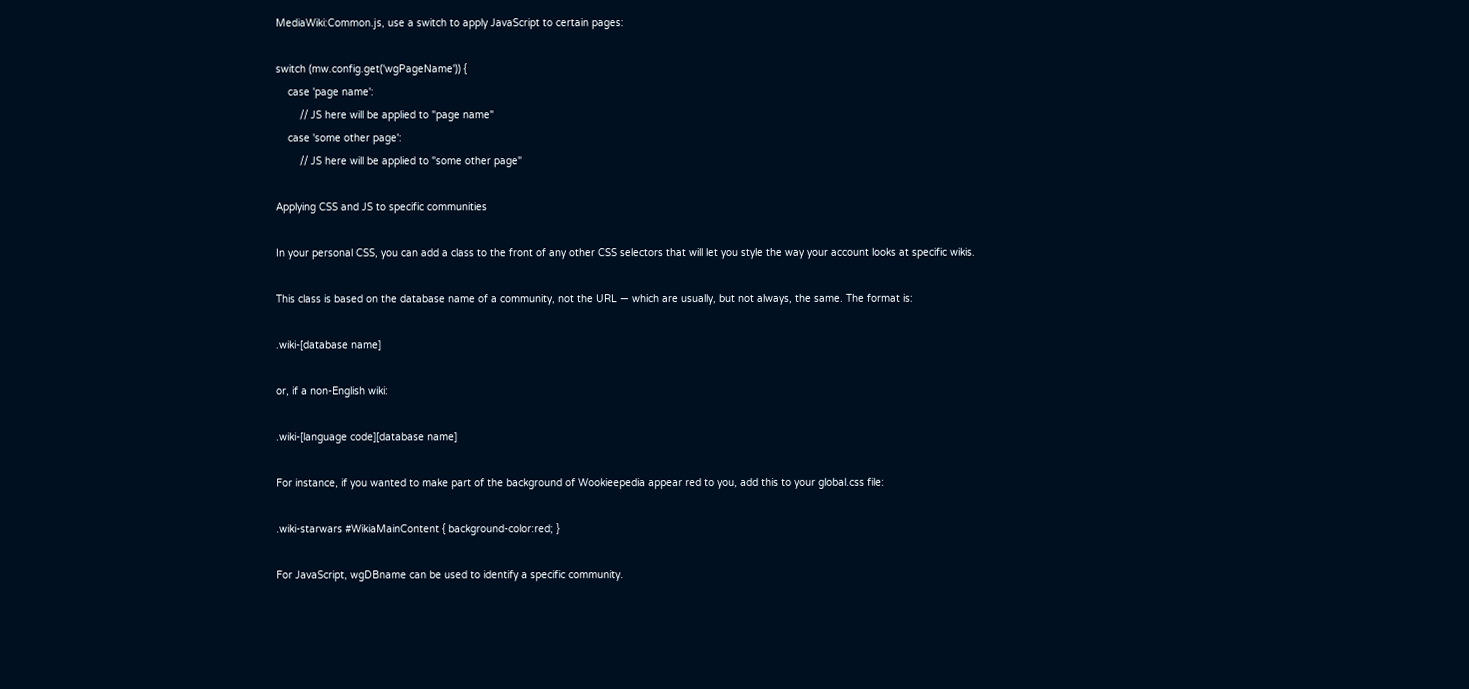MediaWiki:Common.js, use a switch to apply JavaScript to certain pages:

switch (mw.config.get('wgPageName')) {
    case 'page name':
        // JS here will be applied to "page name"
    case 'some other page':
        // JS here will be applied to "some other page"

Applying CSS and JS to specific communities

In your personal CSS, you can add a class to the front of any other CSS selectors that will let you style the way your account looks at specific wikis.

This class is based on the database name of a community, not the URL — which are usually, but not always, the same. The format is:

.wiki-[database name]

or, if a non-English wiki:

.wiki-[language code][database name]

For instance, if you wanted to make part of the background of Wookieepedia appear red to you, add this to your global.css file:

.wiki-starwars #WikiaMainContent { background-color:red; }

For JavaScript, wgDBname can be used to identify a specific community.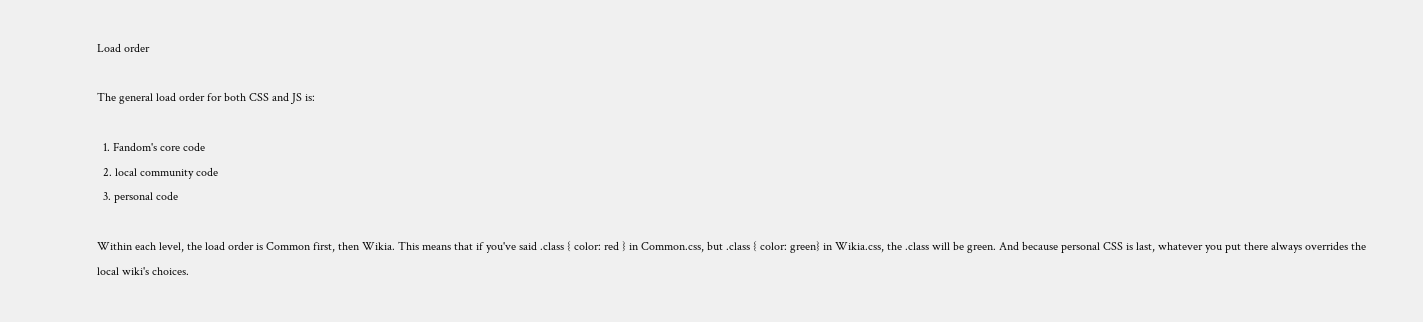Load order

The general load order for both CSS and JS is:

  1. Fandom's core code
  2. local community code
  3. personal code

Within each level, the load order is Common first, then Wikia. This means that if you've said .class { color: red } in Common.css, but .class { color: green} in Wikia.css, the .class will be green. And because personal CSS is last, whatever you put there always overrides the local wiki's choices.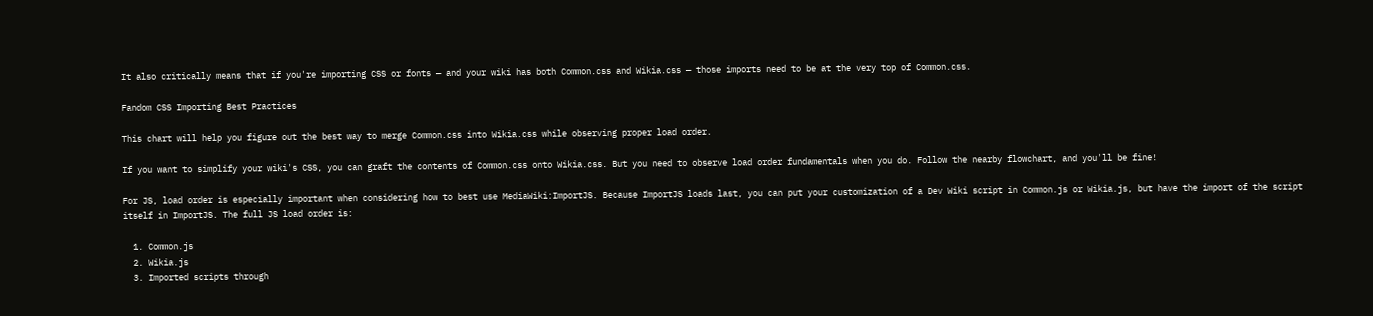It also critically means that if you're importing CSS or fonts — and your wiki has both Common.css and Wikia.css — those imports need to be at the very top of Common.css.

Fandom CSS Importing Best Practices

This chart will help you figure out the best way to merge Common.css into Wikia.css while observing proper load order.

If you want to simplify your wiki's CSS, you can graft the contents of Common.css onto Wikia.css. But you need to observe load order fundamentals when you do. Follow the nearby flowchart, and you'll be fine!

For JS, load order is especially important when considering how to best use MediaWiki:ImportJS. Because ImportJS loads last, you can put your customization of a Dev Wiki script in Common.js or Wikia.js, but have the import of the script itself in ImportJS. The full JS load order is:

  1. Common.js
  2. Wikia.js
  3. Imported scripts through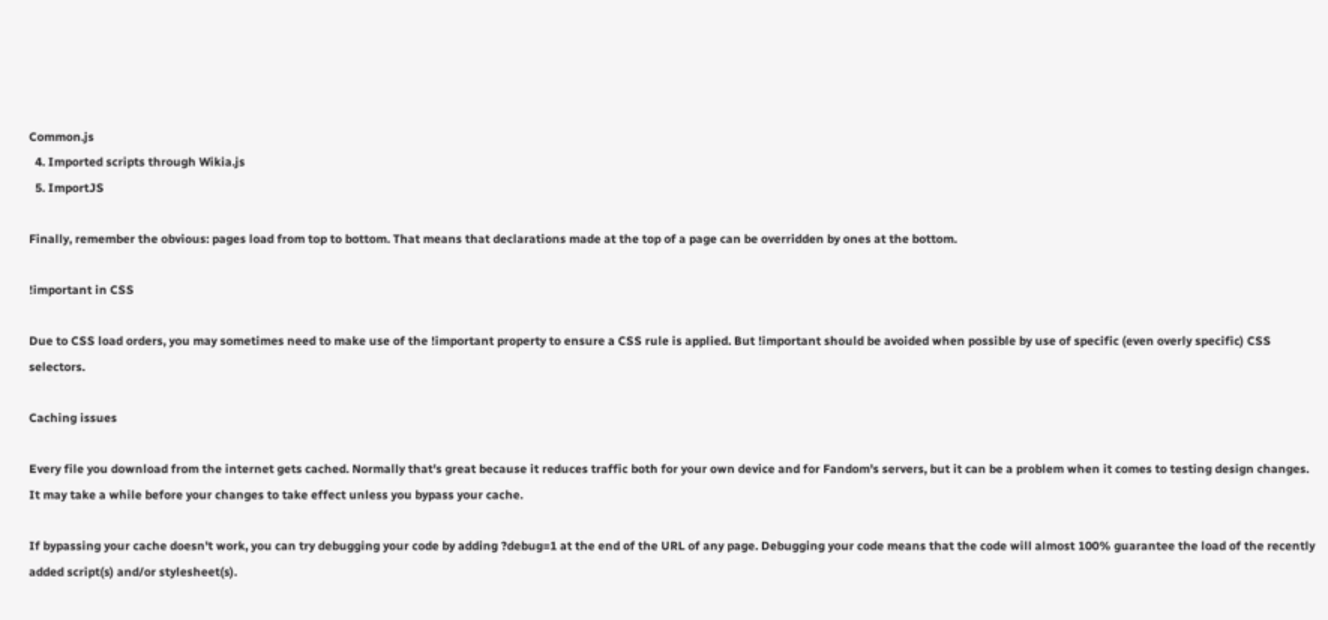Common.js
  4. Imported scripts through Wikia.js
  5. ImportJS

Finally, remember the obvious: pages load from top to bottom. That means that declarations made at the top of a page can be overridden by ones at the bottom.

!important in CSS

Due to CSS load orders, you may sometimes need to make use of the !important property to ensure a CSS rule is applied. But !important should be avoided when possible by use of specific (even overly specific) CSS selectors.

Caching issues

Every file you download from the internet gets cached. Normally that's great because it reduces traffic both for your own device and for Fandom's servers, but it can be a problem when it comes to testing design changes. It may take a while before your changes to take effect unless you bypass your cache.

If bypassing your cache doesn't work, you can try debugging your code by adding ?debug=1 at the end of the URL of any page. Debugging your code means that the code will almost 100% guarantee the load of the recently added script(s) and/or stylesheet(s).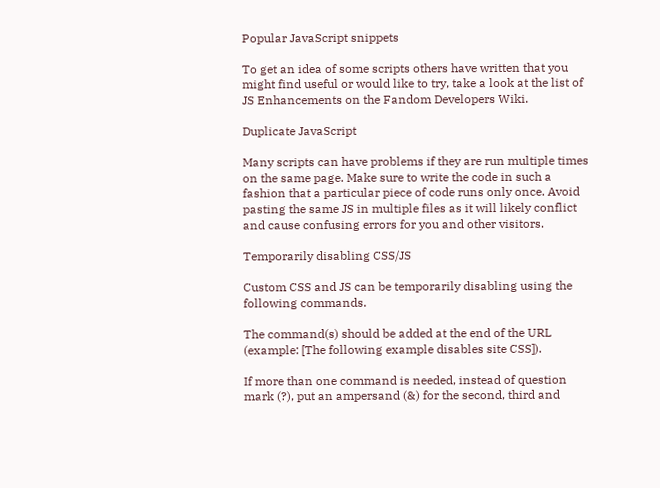Popular JavaScript snippets

To get an idea of some scripts others have written that you might find useful or would like to try, take a look at the list of JS Enhancements on the Fandom Developers Wiki.

Duplicate JavaScript

Many scripts can have problems if they are run multiple times on the same page. Make sure to write the code in such a fashion that a particular piece of code runs only once. Avoid pasting the same JS in multiple files as it will likely conflict and cause confusing errors for you and other visitors.

Temporarily disabling CSS/JS

Custom CSS and JS can be temporarily disabling using the following commands.

The command(s) should be added at the end of the URL (example: [The following example disables site CSS]).

If more than one command is needed, instead of question mark (?), put an ampersand (&) for the second, third and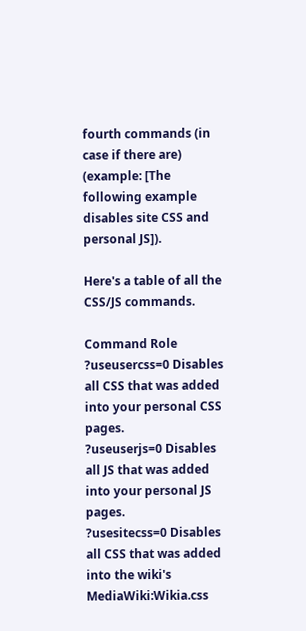fourth commands (in case if there are) (example: [The following example disables site CSS and personal JS]).

Here's a table of all the CSS/JS commands.

Command Role
?useusercss=0 Disables all CSS that was added into your personal CSS pages.
?useuserjs=0 Disables all JS that was added into your personal JS pages.
?usesitecss=0 Disables all CSS that was added into the wiki's MediaWiki:Wikia.css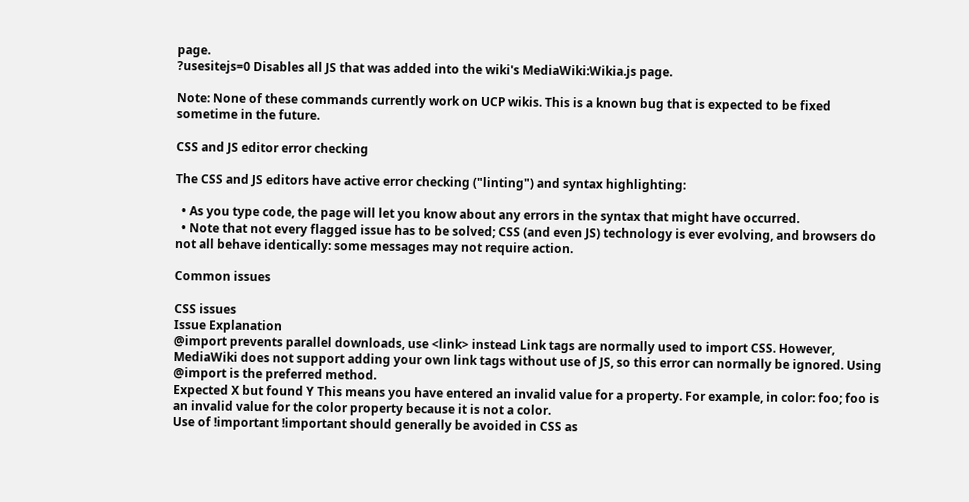page.
?usesitejs=0 Disables all JS that was added into the wiki's MediaWiki:Wikia.js page.

Note: None of these commands currently work on UCP wikis. This is a known bug that is expected to be fixed sometime in the future.

CSS and JS editor error checking

The CSS and JS editors have active error checking ("linting") and syntax highlighting:

  • As you type code, the page will let you know about any errors in the syntax that might have occurred.
  • Note that not every flagged issue has to be solved; CSS (and even JS) technology is ever evolving, and browsers do not all behave identically: some messages may not require action.

Common issues

CSS issues
Issue Explanation
@import prevents parallel downloads, use <link> instead Link tags are normally used to import CSS. However, MediaWiki does not support adding your own link tags without use of JS, so this error can normally be ignored. Using @import is the preferred method.
Expected X but found Y This means you have entered an invalid value for a property. For example, in color: foo; foo is an invalid value for the color property because it is not a color.
Use of !important !important should generally be avoided in CSS as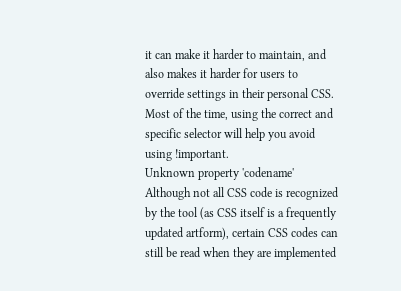it can make it harder to maintain, and also makes it harder for users to override settings in their personal CSS. Most of the time, using the correct and specific selector will help you avoid using !important.
Unknown property 'codename' Although not all CSS code is recognized by the tool (as CSS itself is a frequently updated artform), certain CSS codes can still be read when they are implemented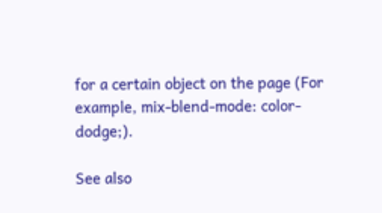for a certain object on the page (For example, mix-blend-mode: color-dodge;).

See also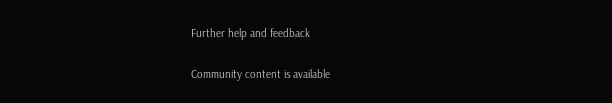Further help and feedback

Community content is available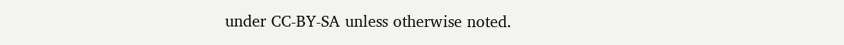under CC-BY-SA unless otherwise noted.